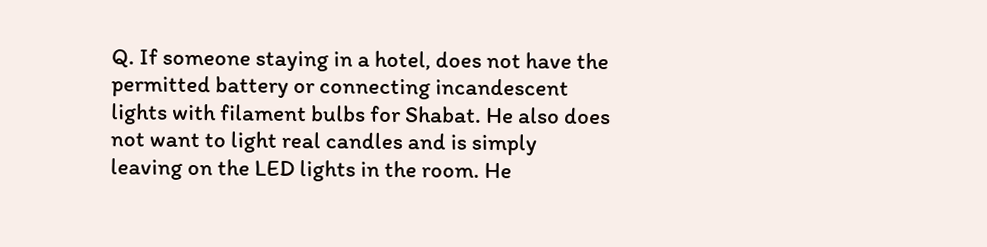Q. If someone staying in a hotel, does not have the permitted battery or connecting incandescent lights with filament bulbs for Shabat. He also does not want to light real candles and is simply leaving on the LED lights in the room. He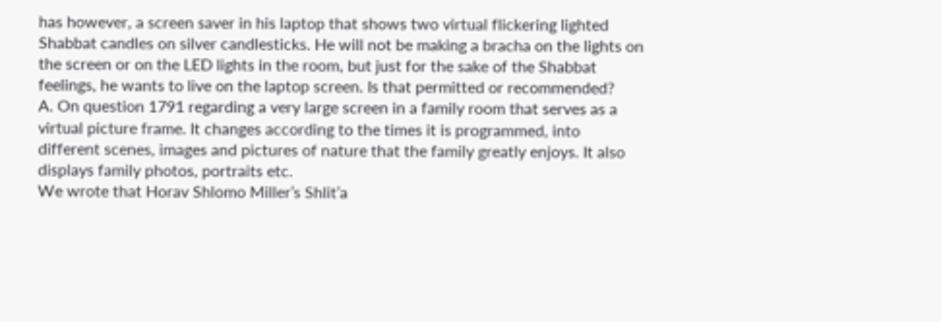has however, a screen saver in his laptop that shows two virtual flickering lighted Shabbat candles on silver candlesticks. He will not be making a bracha on the lights on the screen or on the LED lights in the room, but just for the sake of the Shabbat feelings, he wants to live on the laptop screen. Is that permitted or recommended?
A. On question 1791 regarding a very large screen in a family room that serves as a virtual picture frame. It changes according to the times it is programmed, into different scenes, images and pictures of nature that the family greatly enjoys. It also displays family photos, portraits etc.
We wrote that Horav Shlomo Miller’s Shlit’a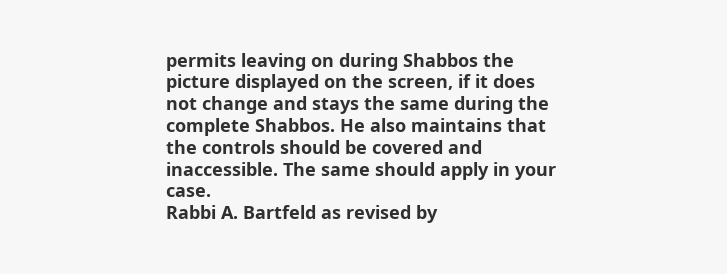permits leaving on during Shabbos the picture displayed on the screen, if it does not change and stays the same during the complete Shabbos. He also maintains that the controls should be covered and inaccessible. The same should apply in your case.
Rabbi A. Bartfeld as revised by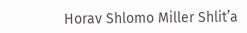Horav Shlomo Miller Shlit’a